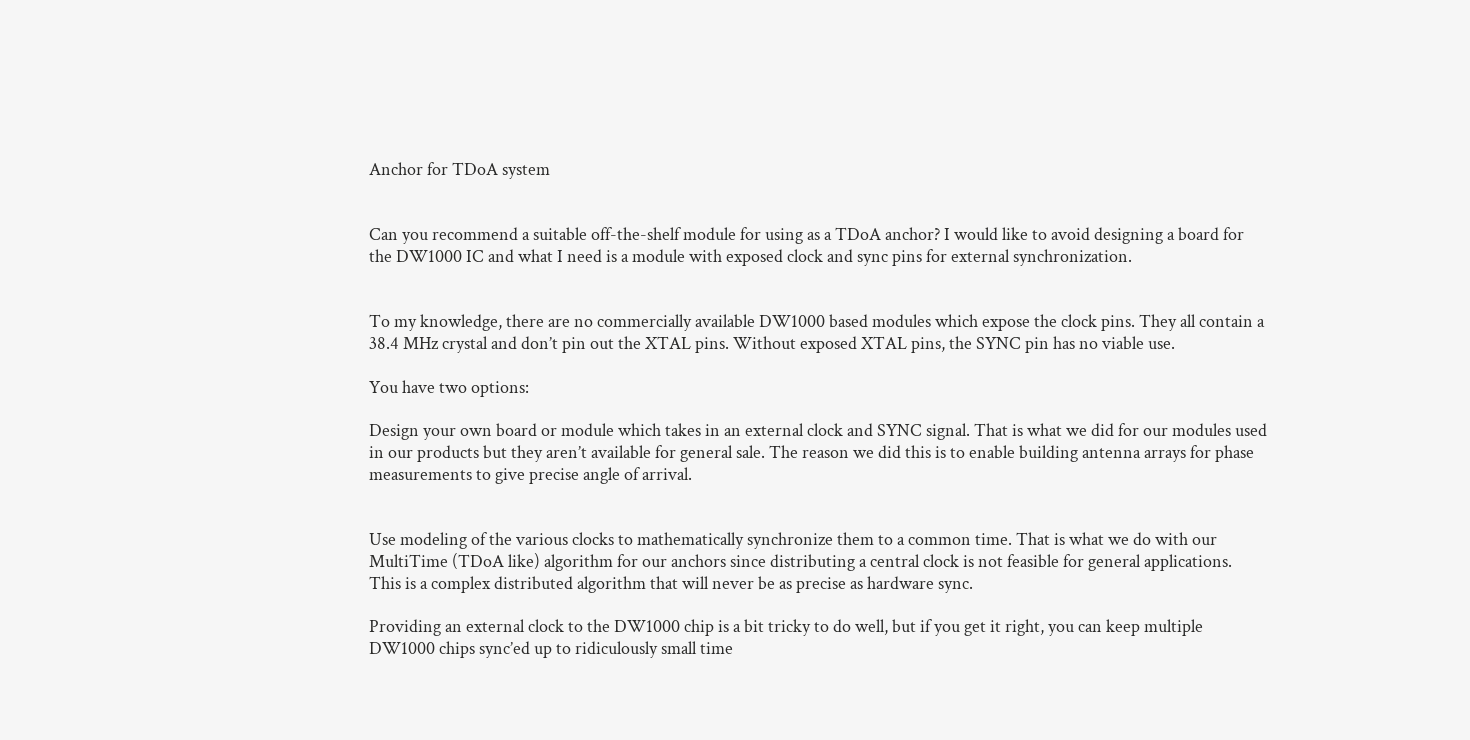Anchor for TDoA system


Can you recommend a suitable off-the-shelf module for using as a TDoA anchor? I would like to avoid designing a board for the DW1000 IC and what I need is a module with exposed clock and sync pins for external synchronization.


To my knowledge, there are no commercially available DW1000 based modules which expose the clock pins. They all contain a 38.4 MHz crystal and don’t pin out the XTAL pins. Without exposed XTAL pins, the SYNC pin has no viable use.

You have two options:

Design your own board or module which takes in an external clock and SYNC signal. That is what we did for our modules used in our products but they aren’t available for general sale. The reason we did this is to enable building antenna arrays for phase measurements to give precise angle of arrival.


Use modeling of the various clocks to mathematically synchronize them to a common time. That is what we do with our MultiTime (TDoA like) algorithm for our anchors since distributing a central clock is not feasible for general applications. This is a complex distributed algorithm that will never be as precise as hardware sync.

Providing an external clock to the DW1000 chip is a bit tricky to do well, but if you get it right, you can keep multiple DW1000 chips sync’ed up to ridiculously small time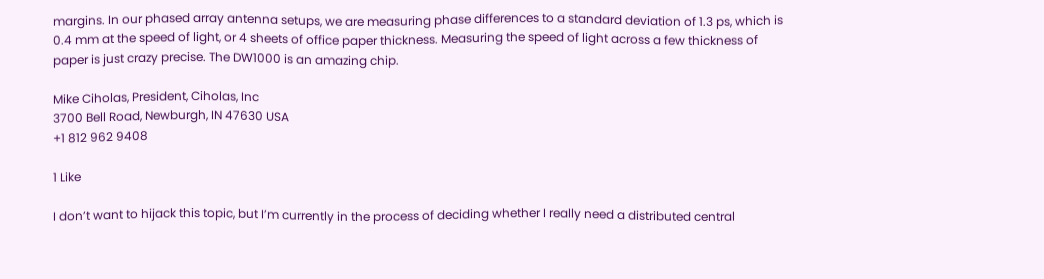margins. In our phased array antenna setups, we are measuring phase differences to a standard deviation of 1.3 ps, which is 0.4 mm at the speed of light, or 4 sheets of office paper thickness. Measuring the speed of light across a few thickness of paper is just crazy precise. The DW1000 is an amazing chip.

Mike Ciholas, President, Ciholas, Inc
3700 Bell Road, Newburgh, IN 47630 USA
+1 812 962 9408

1 Like

I don’t want to hijack this topic, but I’m currently in the process of deciding whether I really need a distributed central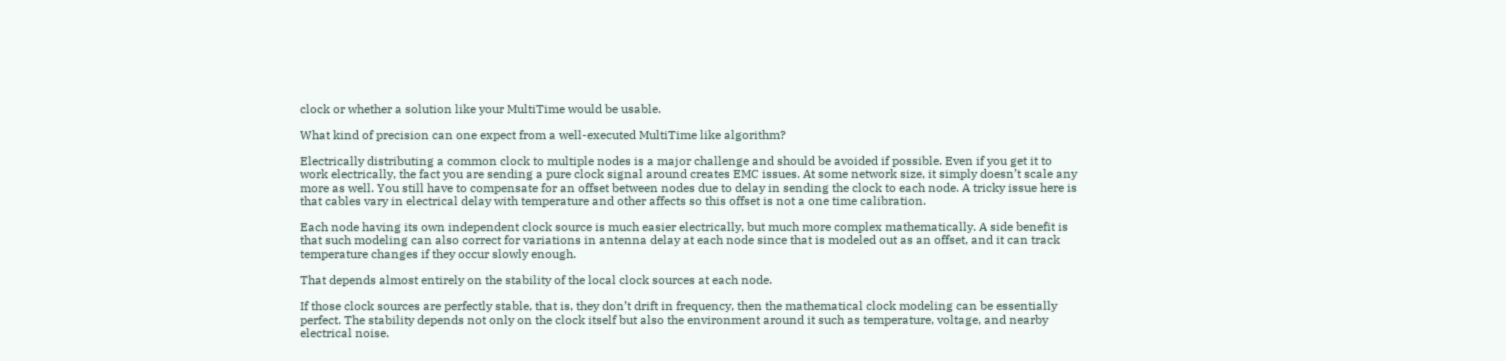clock or whether a solution like your MultiTime would be usable.

What kind of precision can one expect from a well-executed MultiTime like algorithm?

Electrically distributing a common clock to multiple nodes is a major challenge and should be avoided if possible. Even if you get it to work electrically, the fact you are sending a pure clock signal around creates EMC issues. At some network size, it simply doesn’t scale any more as well. You still have to compensate for an offset between nodes due to delay in sending the clock to each node. A tricky issue here is that cables vary in electrical delay with temperature and other affects so this offset is not a one time calibration.

Each node having its own independent clock source is much easier electrically, but much more complex mathematically. A side benefit is that such modeling can also correct for variations in antenna delay at each node since that is modeled out as an offset, and it can track temperature changes if they occur slowly enough.

That depends almost entirely on the stability of the local clock sources at each node.

If those clock sources are perfectly stable, that is, they don’t drift in frequency, then the mathematical clock modeling can be essentially perfect. The stability depends not only on the clock itself but also the environment around it such as temperature, voltage, and nearby electrical noise.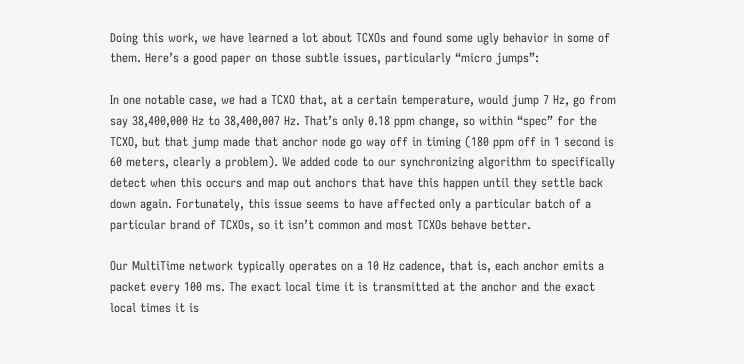Doing this work, we have learned a lot about TCXOs and found some ugly behavior in some of them. Here’s a good paper on those subtle issues, particularly “micro jumps”:

In one notable case, we had a TCXO that, at a certain temperature, would jump 7 Hz, go from say 38,400,000 Hz to 38,400,007 Hz. That’s only 0.18 ppm change, so within “spec” for the TCXO, but that jump made that anchor node go way off in timing (180 ppm off in 1 second is 60 meters, clearly a problem). We added code to our synchronizing algorithm to specifically detect when this occurs and map out anchors that have this happen until they settle back down again. Fortunately, this issue seems to have affected only a particular batch of a particular brand of TCXOs, so it isn’t common and most TCXOs behave better.

Our MultiTime network typically operates on a 10 Hz cadence, that is, each anchor emits a packet every 100 ms. The exact local time it is transmitted at the anchor and the exact local times it is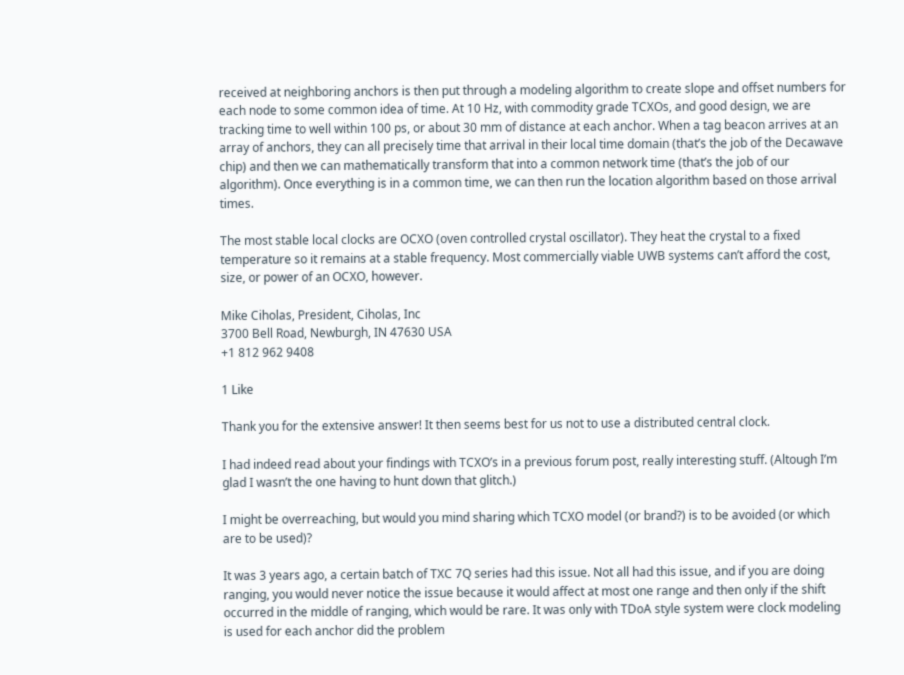received at neighboring anchors is then put through a modeling algorithm to create slope and offset numbers for each node to some common idea of time. At 10 Hz, with commodity grade TCXOs, and good design, we are tracking time to well within 100 ps, or about 30 mm of distance at each anchor. When a tag beacon arrives at an array of anchors, they can all precisely time that arrival in their local time domain (that’s the job of the Decawave chip) and then we can mathematically transform that into a common network time (that’s the job of our algorithm). Once everything is in a common time, we can then run the location algorithm based on those arrival times.

The most stable local clocks are OCXO (oven controlled crystal oscillator). They heat the crystal to a fixed temperature so it remains at a stable frequency. Most commercially viable UWB systems can’t afford the cost, size, or power of an OCXO, however.

Mike Ciholas, President, Ciholas, Inc
3700 Bell Road, Newburgh, IN 47630 USA
+1 812 962 9408

1 Like

Thank you for the extensive answer! It then seems best for us not to use a distributed central clock.

I had indeed read about your findings with TCXO’s in a previous forum post, really interesting stuff. (Altough I’m glad I wasn’t the one having to hunt down that glitch.)

I might be overreaching, but would you mind sharing which TCXO model (or brand?) is to be avoided (or which are to be used)?

It was 3 years ago, a certain batch of TXC 7Q series had this issue. Not all had this issue, and if you are doing ranging, you would never notice the issue because it would affect at most one range and then only if the shift occurred in the middle of ranging, which would be rare. It was only with TDoA style system were clock modeling is used for each anchor did the problem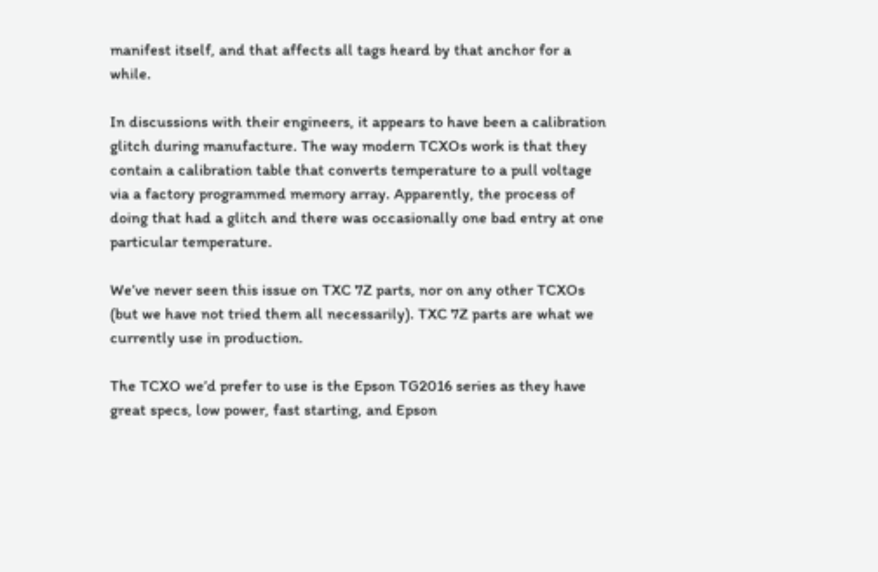manifest itself, and that affects all tags heard by that anchor for a while.

In discussions with their engineers, it appears to have been a calibration glitch during manufacture. The way modern TCXOs work is that they contain a calibration table that converts temperature to a pull voltage via a factory programmed memory array. Apparently, the process of doing that had a glitch and there was occasionally one bad entry at one particular temperature.

We’ve never seen this issue on TXC 7Z parts, nor on any other TCXOs (but we have not tried them all necessarily). TXC 7Z parts are what we currently use in production.

The TCXO we’d prefer to use is the Epson TG2016 series as they have great specs, low power, fast starting, and Epson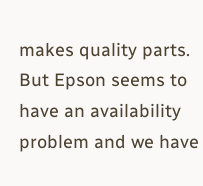makes quality parts. But Epson seems to have an availability problem and we have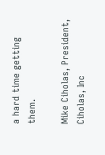a hard time getting them.

Mike Ciholas, President, Ciholas, Inc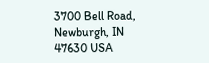3700 Bell Road, Newburgh, IN 47630 USA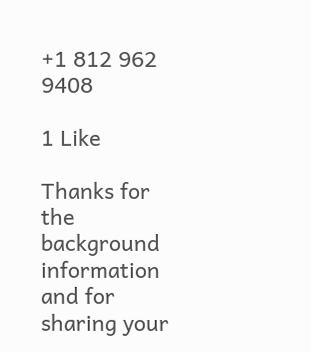+1 812 962 9408

1 Like

Thanks for the background information and for sharing your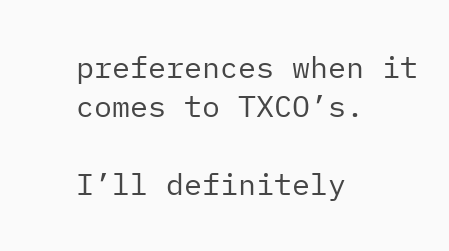preferences when it comes to TXCO’s.

I’ll definitely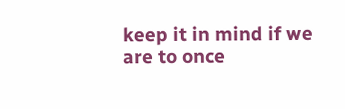keep it in mind if we are to once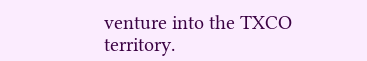venture into the TXCO territory.